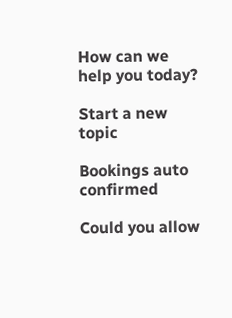How can we help you today?

Start a new topic

Bookings auto confirmed

Could you allow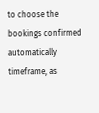to choose the bookings confirmed automatically timeframe, as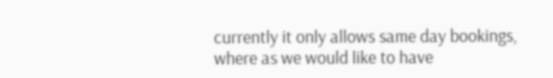currently it only allows same day bookings, where as we would like to have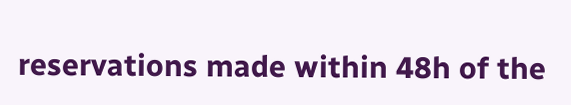reservations made within 48h of the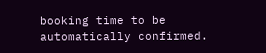booking time to be automatically confirmed.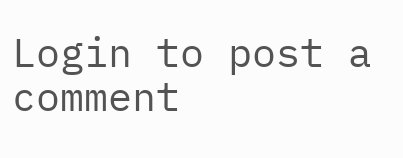Login to post a comment